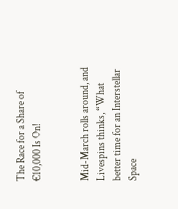The Race for a Share of €10,000 Is On!


Mid-March rolls around, and Livespins thinks, “What better time for an Interstellar Space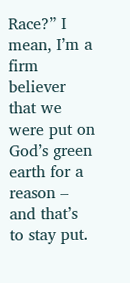Race?” I mean, I’m a firm believer that we were put on God’s green earth for a reason – and that’s to stay put.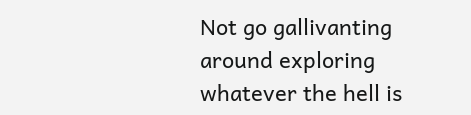Not go gallivanting around exploring whatever the hell is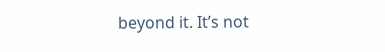beyond it. It’s not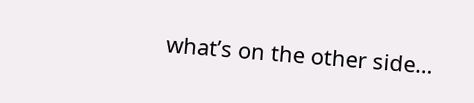what’s on the other side…